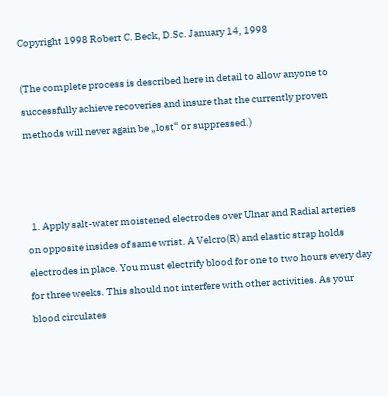Copyright 1998 Robert C. Beck, D.Sc. January 14, 1998

(The complete process is described here in detail to allow anyone to successfully achieve recoveries and insure that the currently proven methods will never again be „lost“ or suppressed.)



  1. Apply salt-water moistened electrodes over Ulnar and Radial arteries on opposite insides of same wrist. A Velcro(R) and elastic strap holds electrodes in place. You must electrify blood for one to two hours every day for three weeks. This should not interfere with other activities. As your blood circulates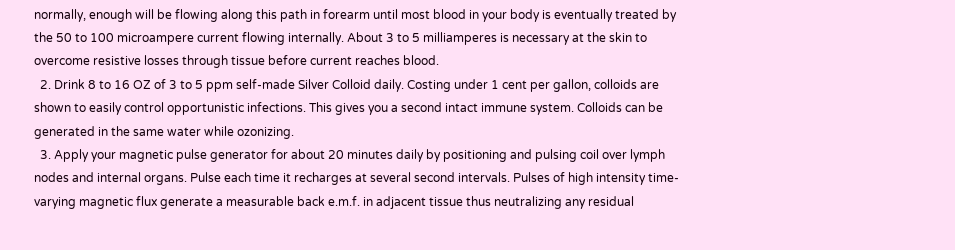normally, enough will be flowing along this path in forearm until most blood in your body is eventually treated by the 50 to 100 microampere current flowing internally. About 3 to 5 milliamperes is necessary at the skin to overcome resistive losses through tissue before current reaches blood.
  2. Drink 8 to 16 OZ of 3 to 5 ppm self-made Silver Colloid daily. Costing under 1 cent per gallon, colloids are shown to easily control opportunistic infections. This gives you a second intact immune system. Colloids can be generated in the same water while ozonizing.
  3. Apply your magnetic pulse generator for about 20 minutes daily by positioning and pulsing coil over lymph nodes and internal organs. Pulse each time it recharges at several second intervals. Pulses of high intensity time-varying magnetic flux generate a measurable back e.m.f. in adjacent tissue thus neutralizing any residual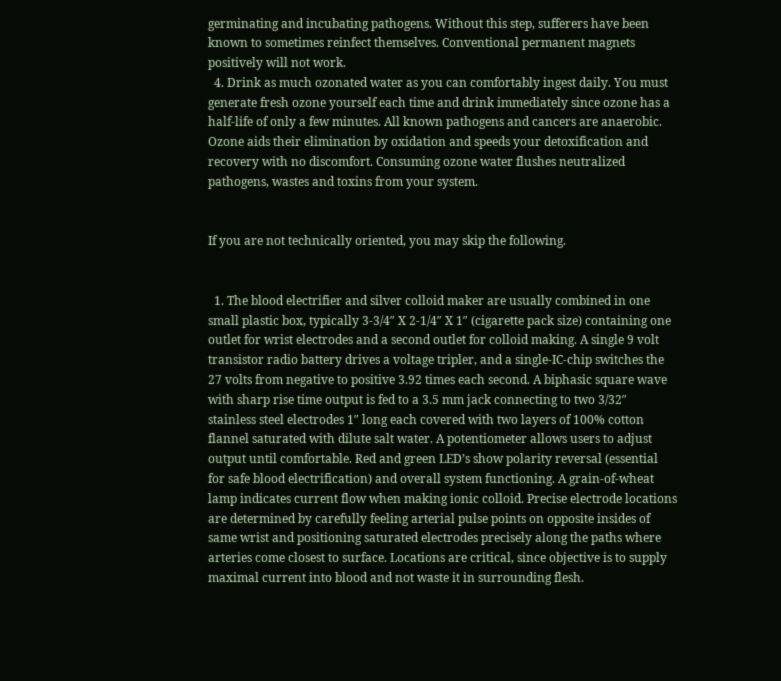germinating and incubating pathogens. Without this step, sufferers have been known to sometimes reinfect themselves. Conventional permanent magnets positively will not work.
  4. Drink as much ozonated water as you can comfortably ingest daily. You must generate fresh ozone yourself each time and drink immediately since ozone has a half-life of only a few minutes. All known pathogens and cancers are anaerobic. Ozone aids their elimination by oxidation and speeds your detoxification and recovery with no discomfort. Consuming ozone water flushes neutralized pathogens, wastes and toxins from your system.


If you are not technically oriented, you may skip the following.


  1. The blood electrifier and silver colloid maker are usually combined in one small plastic box, typically 3-3/4″ X 2-1/4″ X 1″ (cigarette pack size) containing one outlet for wrist electrodes and a second outlet for colloid making. A single 9 volt transistor radio battery drives a voltage tripler, and a single-IC-chip switches the 27 volts from negative to positive 3.92 times each second. A biphasic square wave with sharp rise time output is fed to a 3.5 mm jack connecting to two 3/32″ stainless steel electrodes 1″ long each covered with two layers of 100% cotton flannel saturated with dilute salt water. A potentiometer allows users to adjust output until comfortable. Red and green LED’s show polarity reversal (essential for safe blood electrification) and overall system functioning. A grain-of-wheat lamp indicates current flow when making ionic colloid. Precise electrode locations are determined by carefully feeling arterial pulse points on opposite insides of same wrist and positioning saturated electrodes precisely along the paths where arteries come closest to surface. Locations are critical, since objective is to supply maximal current into blood and not waste it in surrounding flesh.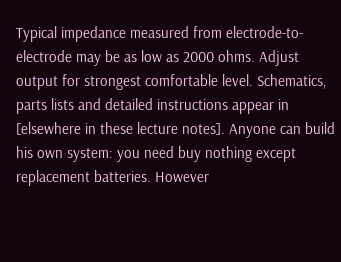Typical impedance measured from electrode-to-electrode may be as low as 2000 ohms. Adjust output for strongest comfortable level. Schematics, parts lists and detailed instructions appear in [elsewhere in these lecture notes]. Anyone can build his own system: you need buy nothing except replacement batteries. However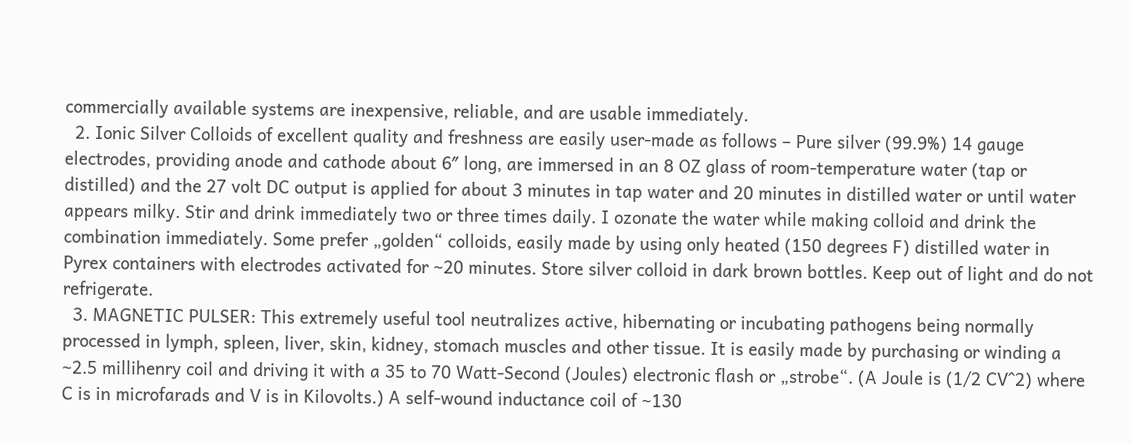commercially available systems are inexpensive, reliable, and are usable immediately.
  2. Ionic Silver Colloids of excellent quality and freshness are easily user-made as follows – Pure silver (99.9%) 14 gauge electrodes, providing anode and cathode about 6″ long, are immersed in an 8 OZ glass of room-temperature water (tap or distilled) and the 27 volt DC output is applied for about 3 minutes in tap water and 20 minutes in distilled water or until water appears milky. Stir and drink immediately two or three times daily. I ozonate the water while making colloid and drink the combination immediately. Some prefer „golden“ colloids, easily made by using only heated (150 degrees F) distilled water in Pyrex containers with electrodes activated for ~20 minutes. Store silver colloid in dark brown bottles. Keep out of light and do not refrigerate.
  3. MAGNETIC PULSER: This extremely useful tool neutralizes active, hibernating or incubating pathogens being normally processed in lymph, spleen, liver, skin, kidney, stomach muscles and other tissue. It is easily made by purchasing or winding a ~2.5 millihenry coil and driving it with a 35 to 70 Watt-Second (Joules) electronic flash or „strobe“. (A Joule is (1/2 CV^2) where C is in microfarads and V is in Kilovolts.) A self-wound inductance coil of ~130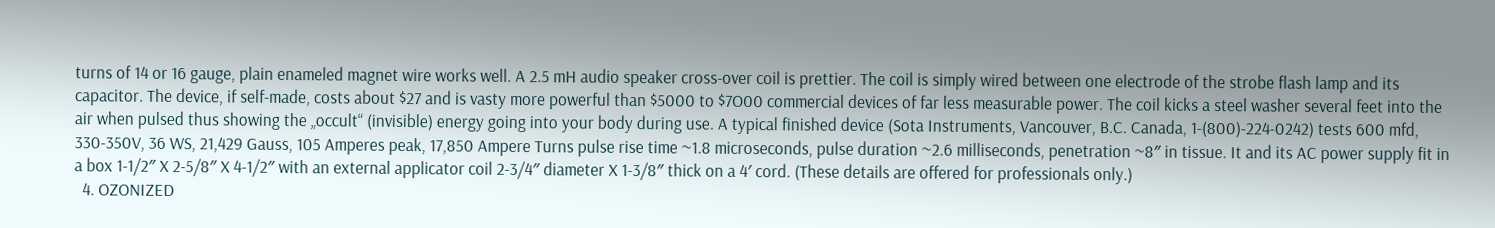turns of 14 or 16 gauge, plain enameled magnet wire works well. A 2.5 mH audio speaker cross-over coil is prettier. The coil is simply wired between one electrode of the strobe flash lamp and its capacitor. The device, if self-made, costs about $27 and is vasty more powerful than $5000 to $7O00 commercial devices of far less measurable power. The coil kicks a steel washer several feet into the air when pulsed thus showing the „occult“ (invisible) energy going into your body during use. A typical finished device (Sota Instruments, Vancouver, B.C. Canada, 1-(800)-224-0242) tests 600 mfd, 330-350V, 36 WS, 21,429 Gauss, 105 Amperes peak, 17,850 Ampere Turns pulse rise time ~1.8 microseconds, pulse duration ~2.6 milliseconds, penetration ~8″ in tissue. It and its AC power supply fit in a box 1-1/2″ X 2-5/8″ X 4-1/2″ with an external applicator coil 2-3/4″ diameter X 1-3/8″ thick on a 4′ cord. (These details are offered for professionals only.)
  4. OZONIZED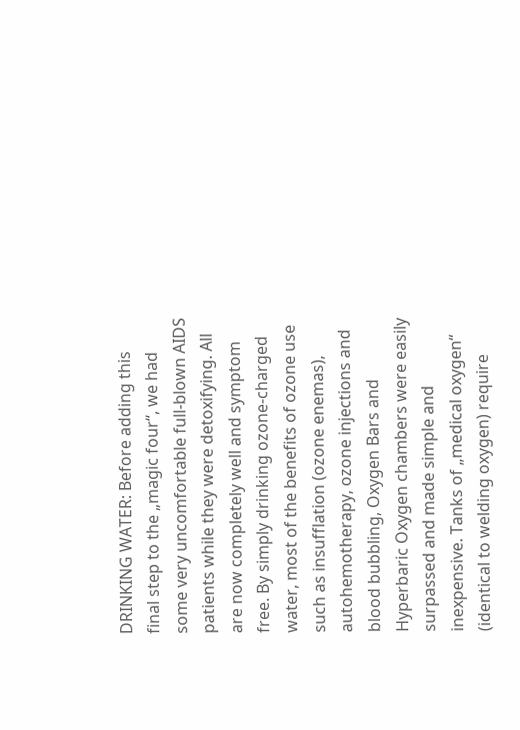DRINKING WATER: Before adding this final step to the „magic four“, we had some very uncomfortable full-blown AIDS patients while they were detoxifying. All are now completely well and symptom free. By simply drinking ozone-charged water, most of the benefits of ozone use such as insufflation (ozone enemas), autohemotherapy, ozone injections and blood bubbling, Oxygen Bars and Hyperbaric Oxygen chambers were easily surpassed and made simple and inexpensive. Tanks of „medical oxygen“ (identical to welding oxygen) require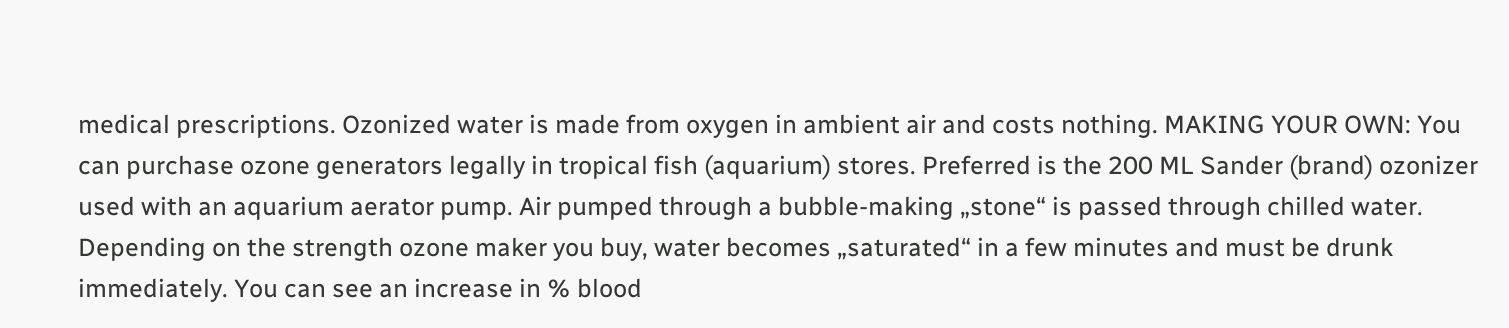medical prescriptions. Ozonized water is made from oxygen in ambient air and costs nothing. MAKING YOUR OWN: You can purchase ozone generators legally in tropical fish (aquarium) stores. Preferred is the 200 ML Sander (brand) ozonizer used with an aquarium aerator pump. Air pumped through a bubble-making „stone“ is passed through chilled water. Depending on the strength ozone maker you buy, water becomes „saturated“ in a few minutes and must be drunk immediately. You can see an increase in % blood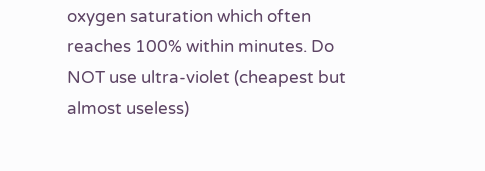oxygen saturation which often reaches 100% within minutes. Do NOT use ultra-violet (cheapest but almost useless)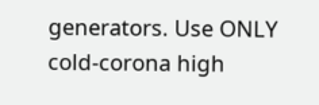generators. Use ONLY cold-corona high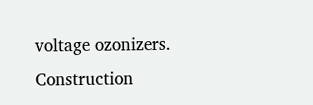voltage ozonizers. Construction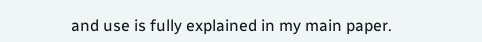and use is fully explained in my main paper.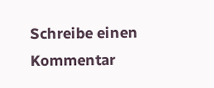Schreibe einen Kommentar